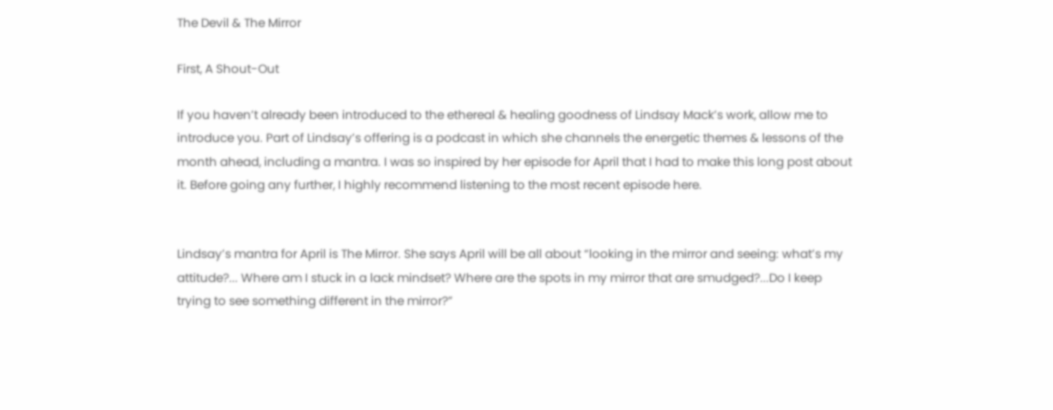The Devil & The Mirror

First, A Shout-Out

If you haven’t already been introduced to the ethereal & healing goodness of Lindsay Mack’s work, allow me to introduce you. Part of Lindsay’s offering is a podcast in which she channels the energetic themes & lessons of the month ahead, including a mantra. I was so inspired by her episode for April that I had to make this long post about it. Before going any further, I highly recommend listening to the most recent episode here.


Lindsay’s mantra for April is The Mirror. She says April will be all about “looking in the mirror and seeing: what’s my attitude?... Where am I stuck in a lack mindset? Where are the spots in my mirror that are smudged?...Do I keep trying to see something different in the mirror?”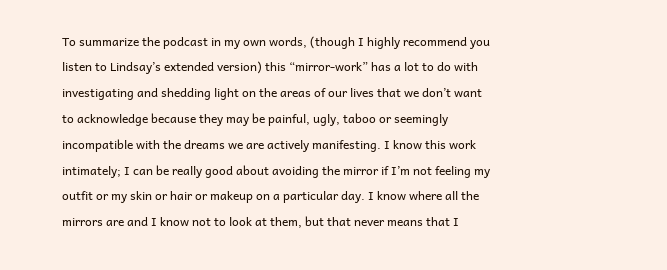To summarize the podcast in my own words, (though I highly recommend you listen to Lindsay’s extended version) this “mirror-work” has a lot to do with investigating and shedding light on the areas of our lives that we don’t want to acknowledge because they may be painful, ugly, taboo or seemingly incompatible with the dreams we are actively manifesting. I know this work intimately; I can be really good about avoiding the mirror if I’m not feeling my outfit or my skin or hair or makeup on a particular day. I know where all the mirrors are and I know not to look at them, but that never means that I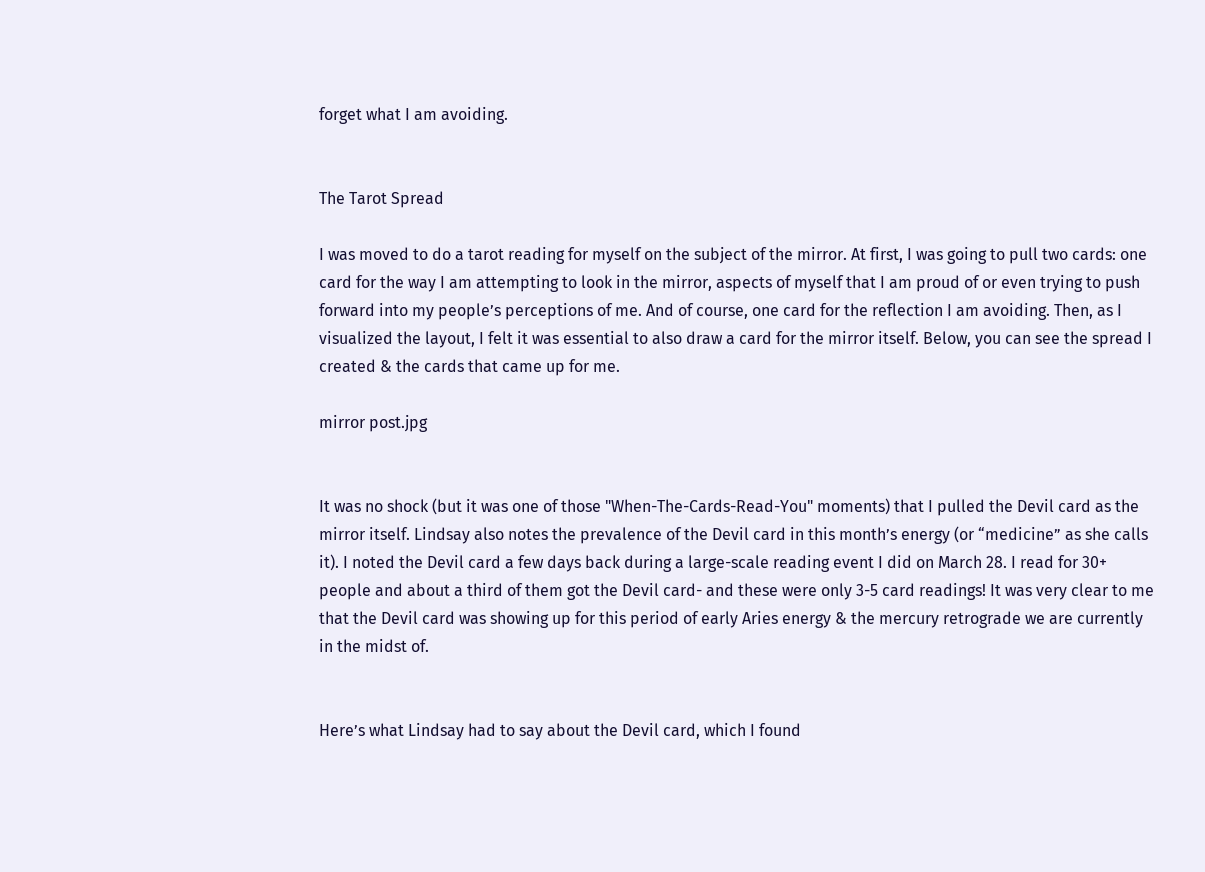forget what I am avoiding.


The Tarot Spread

I was moved to do a tarot reading for myself on the subject of the mirror. At first, I was going to pull two cards: one card for the way I am attempting to look in the mirror, aspects of myself that I am proud of or even trying to push forward into my people’s perceptions of me. And of course, one card for the reflection I am avoiding. Then, as I visualized the layout, I felt it was essential to also draw a card for the mirror itself. Below, you can see the spread I created & the cards that came up for me.

mirror post.jpg


It was no shock (but it was one of those "When-The-Cards-Read-You" moments) that I pulled the Devil card as the mirror itself. Lindsay also notes the prevalence of the Devil card in this month’s energy (or “medicine” as she calls it). I noted the Devil card a few days back during a large-scale reading event I did on March 28. I read for 30+ people and about a third of them got the Devil card- and these were only 3-5 card readings! It was very clear to me that the Devil card was showing up for this period of early Aries energy & the mercury retrograde we are currently in the midst of.


Here’s what Lindsay had to say about the Devil card, which I found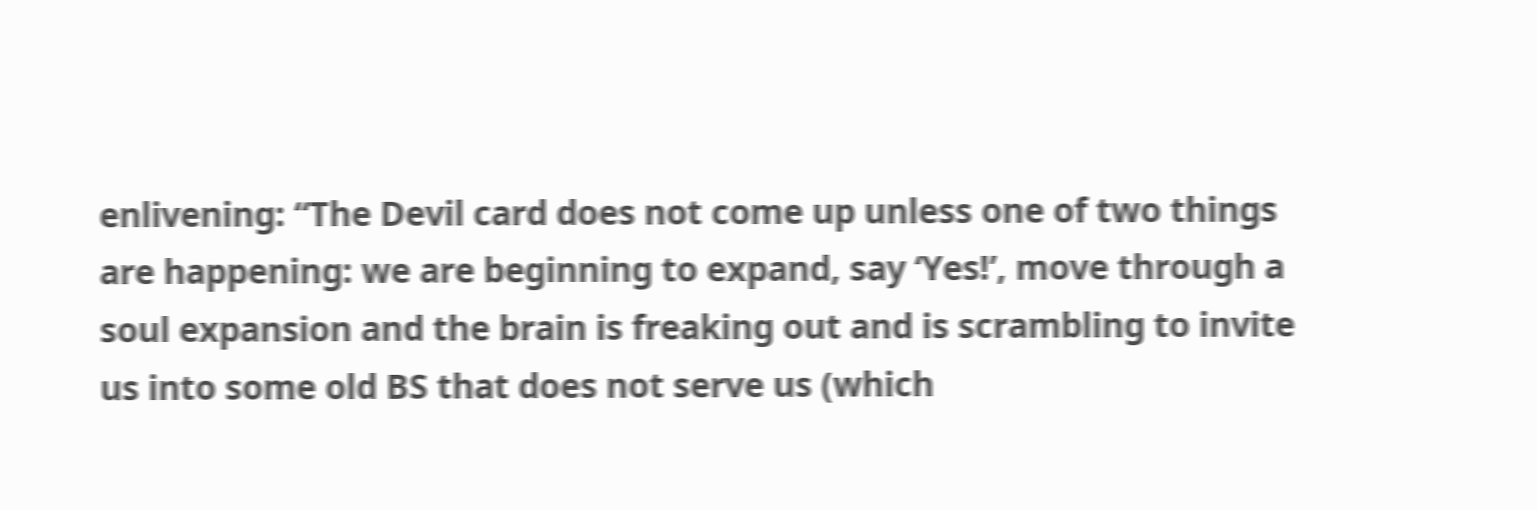enlivening: “The Devil card does not come up unless one of two things are happening: we are beginning to expand, say ‘Yes!’, move through a soul expansion and the brain is freaking out and is scrambling to invite us into some old BS that does not serve us (which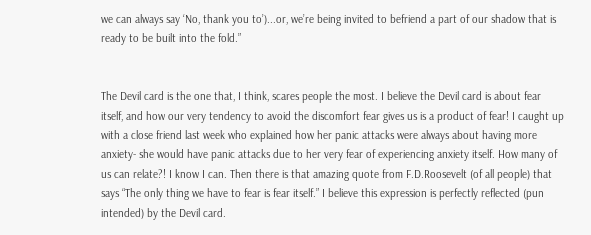we can always say ‘No, thank you to’)...or, we’re being invited to befriend a part of our shadow that is ready to be built into the fold.”


The Devil card is the one that, I think, scares people the most. I believe the Devil card is about fear itself, and how our very tendency to avoid the discomfort fear gives us is a product of fear! I caught up with a close friend last week who explained how her panic attacks were always about having more anxiety- she would have panic attacks due to her very fear of experiencing anxiety itself. How many of us can relate?! I know I can. Then there is that amazing quote from F.D.Roosevelt (of all people) that says “The only thing we have to fear is fear itself.” I believe this expression is perfectly reflected (pun intended) by the Devil card.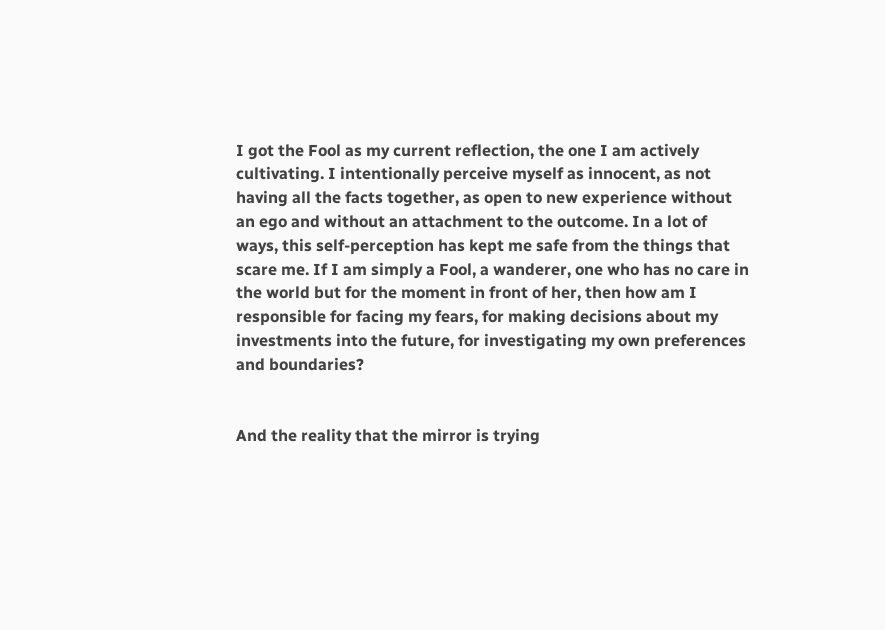I got the Fool as my current reflection, the one I am actively cultivating. I intentionally perceive myself as innocent, as not having all the facts together, as open to new experience without an ego and without an attachment to the outcome. In a lot of ways, this self-perception has kept me safe from the things that scare me. If I am simply a Fool, a wanderer, one who has no care in the world but for the moment in front of her, then how am I responsible for facing my fears, for making decisions about my investments into the future, for investigating my own preferences and boundaries?


And the reality that the mirror is trying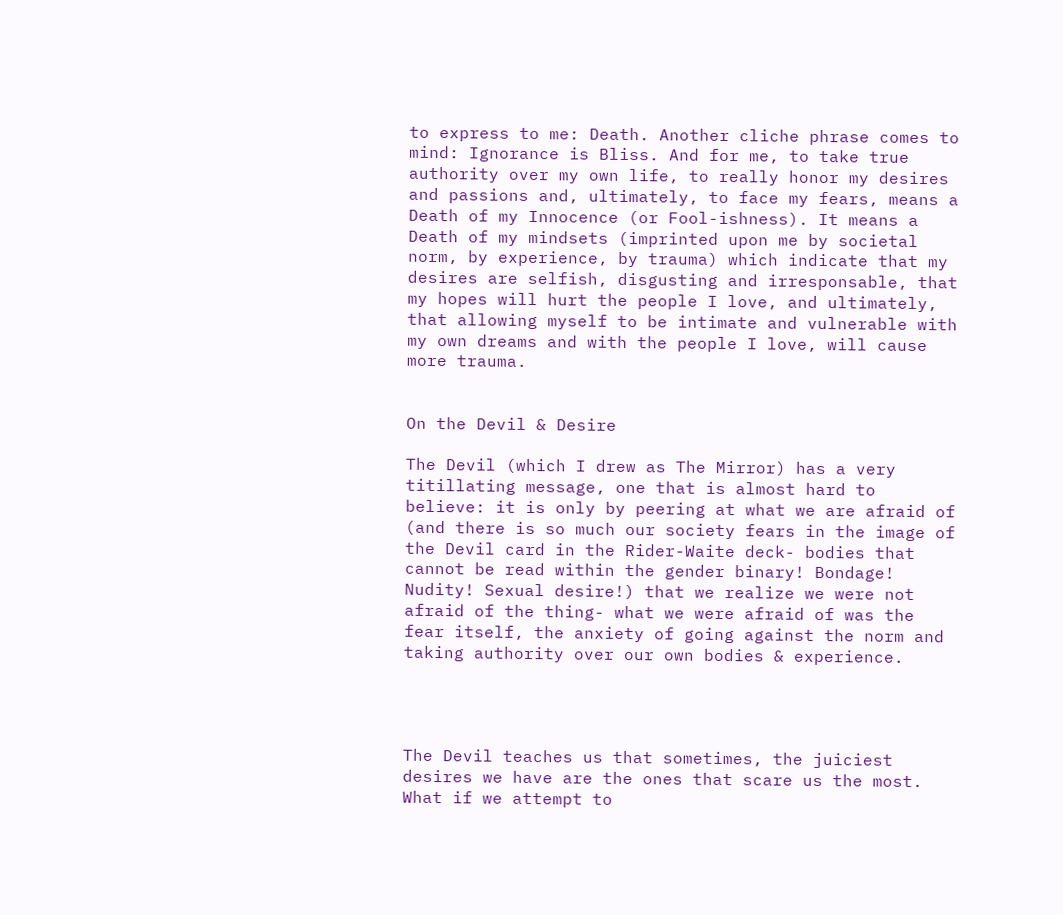to express to me: Death. Another cliche phrase comes to mind: Ignorance is Bliss. And for me, to take true authority over my own life, to really honor my desires and passions and, ultimately, to face my fears, means a Death of my Innocence (or Fool-ishness). It means a Death of my mindsets (imprinted upon me by societal norm, by experience, by trauma) which indicate that my desires are selfish, disgusting and irresponsable, that my hopes will hurt the people I love, and ultimately, that allowing myself to be intimate and vulnerable with my own dreams and with the people I love, will cause more trauma.


On the Devil & Desire

The Devil (which I drew as The Mirror) has a very titillating message, one that is almost hard to believe: it is only by peering at what we are afraid of (and there is so much our society fears in the image of the Devil card in the Rider-Waite deck- bodies that cannot be read within the gender binary! Bondage! Nudity! Sexual desire!) that we realize we were not afraid of the thing- what we were afraid of was the fear itself, the anxiety of going against the norm and taking authority over our own bodies & experience.




The Devil teaches us that sometimes, the juiciest desires we have are the ones that scare us the most. What if we attempt to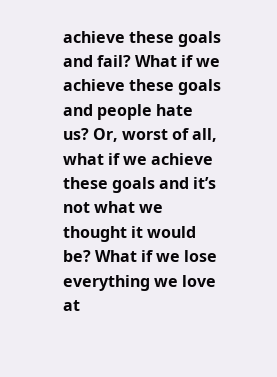achieve these goals and fail? What if we achieve these goals and people hate us? Or, worst of all, what if we achieve these goals and it’s not what we thought it would be? What if we lose everything we love at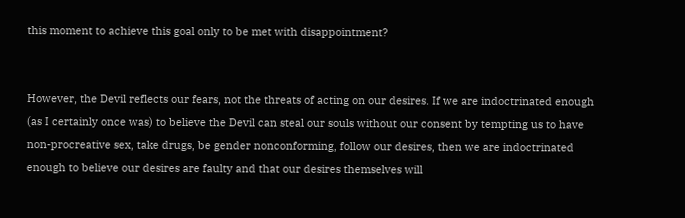this moment to achieve this goal only to be met with disappointment?


However, the Devil reflects our fears, not the threats of acting on our desires. If we are indoctrinated enough (as I certainly once was) to believe the Devil can steal our souls without our consent by tempting us to have non-procreative sex, take drugs, be gender nonconforming, follow our desires, then we are indoctrinated enough to believe our desires are faulty and that our desires themselves will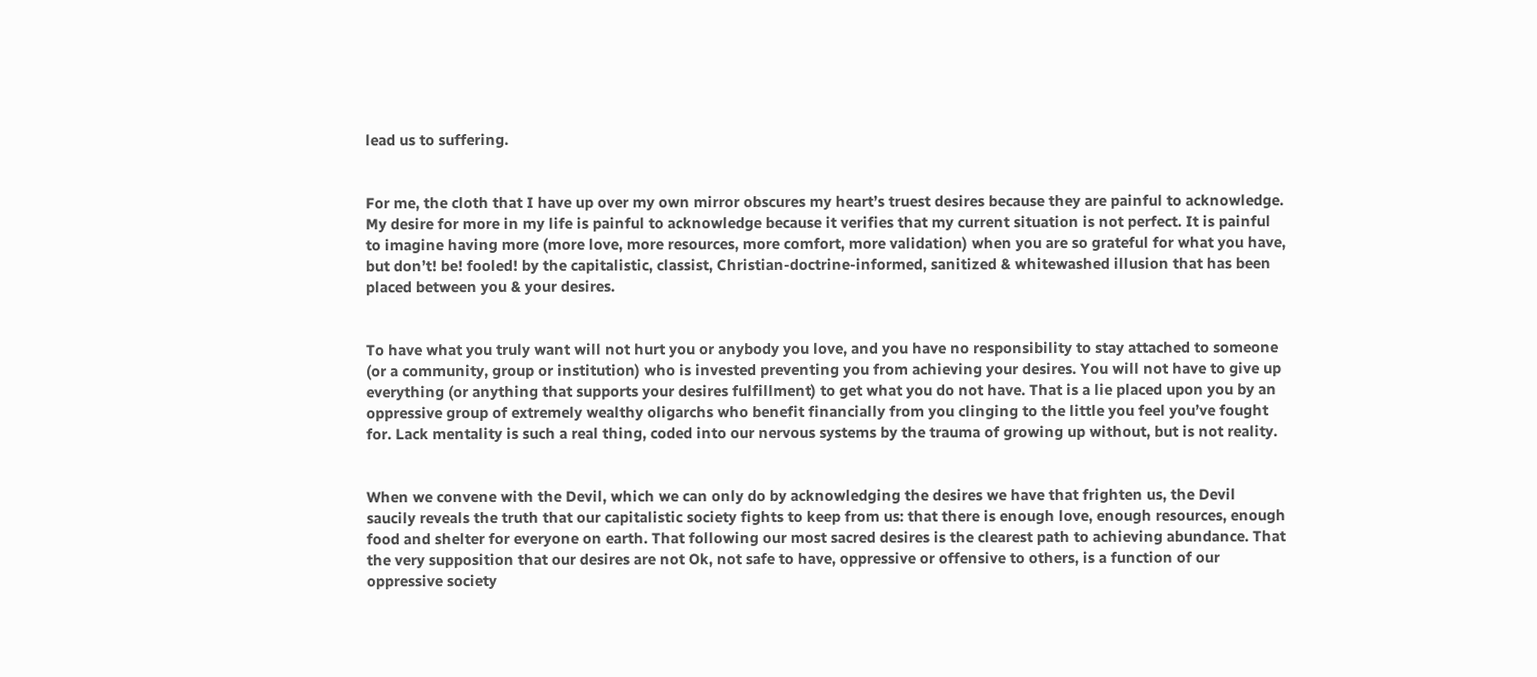lead us to suffering.


For me, the cloth that I have up over my own mirror obscures my heart’s truest desires because they are painful to acknowledge. My desire for more in my life is painful to acknowledge because it verifies that my current situation is not perfect. It is painful to imagine having more (more love, more resources, more comfort, more validation) when you are so grateful for what you have, but don’t! be! fooled! by the capitalistic, classist, Christian-doctrine-informed, sanitized & whitewashed illusion that has been placed between you & your desires.


To have what you truly want will not hurt you or anybody you love, and you have no responsibility to stay attached to someone (or a community, group or institution) who is invested preventing you from achieving your desires. You will not have to give up everything (or anything that supports your desires fulfillment) to get what you do not have. That is a lie placed upon you by an oppressive group of extremely wealthy oligarchs who benefit financially from you clinging to the little you feel you’ve fought for. Lack mentality is such a real thing, coded into our nervous systems by the trauma of growing up without, but is not reality.


When we convene with the Devil, which we can only do by acknowledging the desires we have that frighten us, the Devil saucily reveals the truth that our capitalistic society fights to keep from us: that there is enough love, enough resources, enough food and shelter for everyone on earth. That following our most sacred desires is the clearest path to achieving abundance. That the very supposition that our desires are not Ok, not safe to have, oppressive or offensive to others, is a function of our oppressive society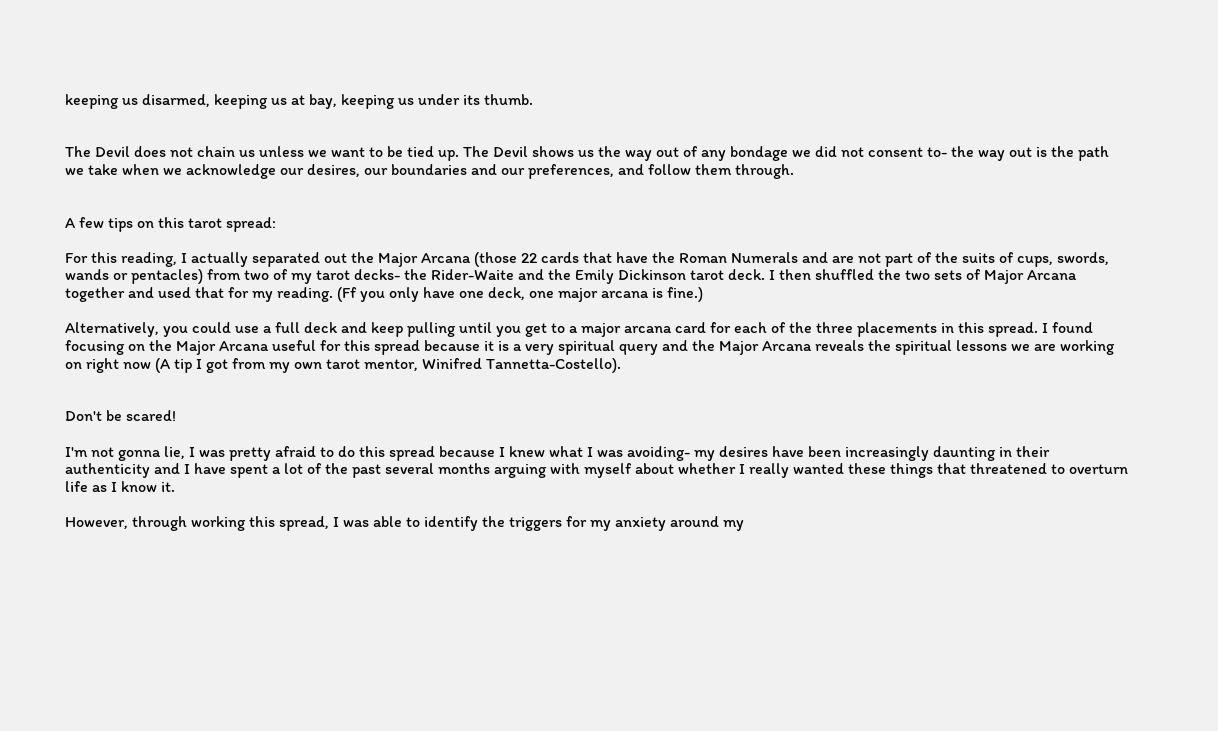keeping us disarmed, keeping us at bay, keeping us under its thumb.


The Devil does not chain us unless we want to be tied up. The Devil shows us the way out of any bondage we did not consent to- the way out is the path we take when we acknowledge our desires, our boundaries and our preferences, and follow them through.


A few tips on this tarot spread:

For this reading, I actually separated out the Major Arcana (those 22 cards that have the Roman Numerals and are not part of the suits of cups, swords, wands or pentacles) from two of my tarot decks- the Rider-Waite and the Emily Dickinson tarot deck. I then shuffled the two sets of Major Arcana together and used that for my reading. (Ff you only have one deck, one major arcana is fine.)

Alternatively, you could use a full deck and keep pulling until you get to a major arcana card for each of the three placements in this spread. I found focusing on the Major Arcana useful for this spread because it is a very spiritual query and the Major Arcana reveals the spiritual lessons we are working on right now (A tip I got from my own tarot mentor, Winifred Tannetta-Costello).


Don't be scared!

I'm not gonna lie, I was pretty afraid to do this spread because I knew what I was avoiding- my desires have been increasingly daunting in their authenticity and I have spent a lot of the past several months arguing with myself about whether I really wanted these things that threatened to overturn life as I know it.

However, through working this spread, I was able to identify the triggers for my anxiety around my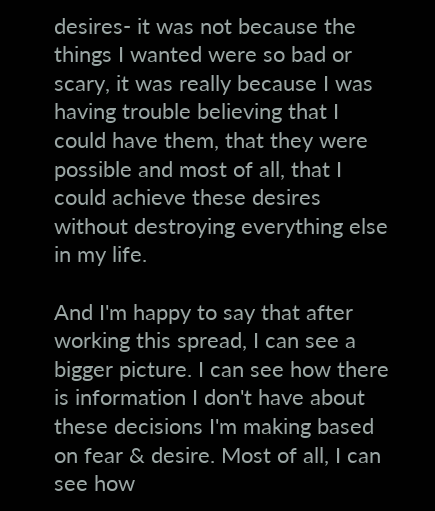desires- it was not because the things I wanted were so bad or scary, it was really because I was having trouble believing that I could have them, that they were possible and most of all, that I could achieve these desires without destroying everything else in my life.

And I'm happy to say that after working this spread, I can see a bigger picture. I can see how there is information I don't have about these decisions I'm making based on fear & desire. Most of all, I can see how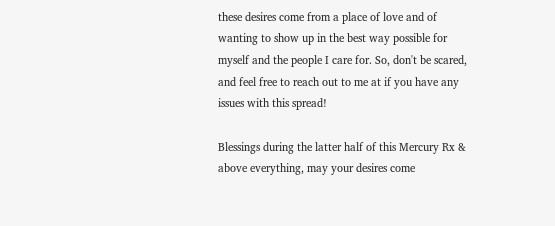these desires come from a place of love and of wanting to show up in the best way possible for myself and the people I care for. So, don't be scared, and feel free to reach out to me at if you have any issues with this spread!

Blessings during the latter half of this Mercury Rx & above everything, may your desires come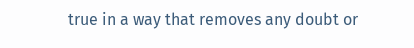true in a way that removes any doubt or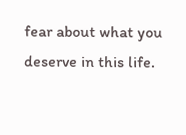fear about what you deserve in this life.